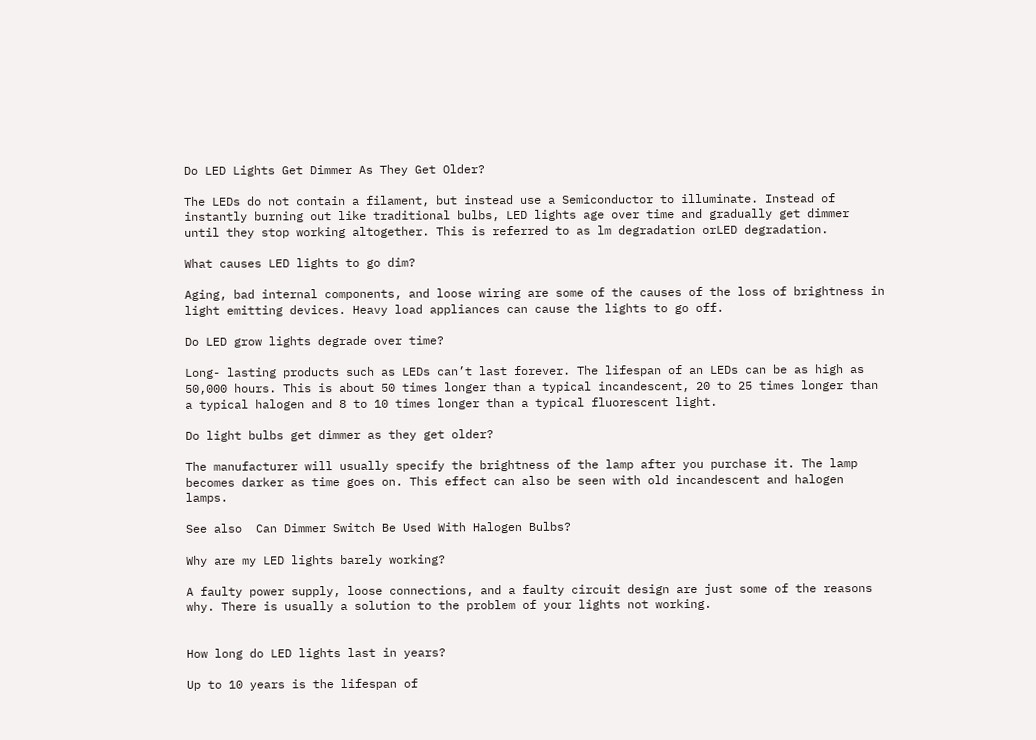Do LED Lights Get Dimmer As They Get Older?

The LEDs do not contain a filament, but instead use a Semiconductor to illuminate. Instead of instantly burning out like traditional bulbs, LED lights age over time and gradually get dimmer until they stop working altogether. This is referred to as lm degradation orLED degradation.

What causes LED lights to go dim?

Aging, bad internal components, and loose wiring are some of the causes of the loss of brightness in light emitting devices. Heavy load appliances can cause the lights to go off.

Do LED grow lights degrade over time?

Long- lasting products such as LEDs can’t last forever. The lifespan of an LEDs can be as high as 50,000 hours. This is about 50 times longer than a typical incandescent, 20 to 25 times longer than a typical halogen and 8 to 10 times longer than a typical fluorescent light.

Do light bulbs get dimmer as they get older?

The manufacturer will usually specify the brightness of the lamp after you purchase it. The lamp becomes darker as time goes on. This effect can also be seen with old incandescent and halogen lamps.

See also  Can Dimmer Switch Be Used With Halogen Bulbs?

Why are my LED lights barely working?

A faulty power supply, loose connections, and a faulty circuit design are just some of the reasons why. There is usually a solution to the problem of your lights not working.


How long do LED lights last in years?

Up to 10 years is the lifespan of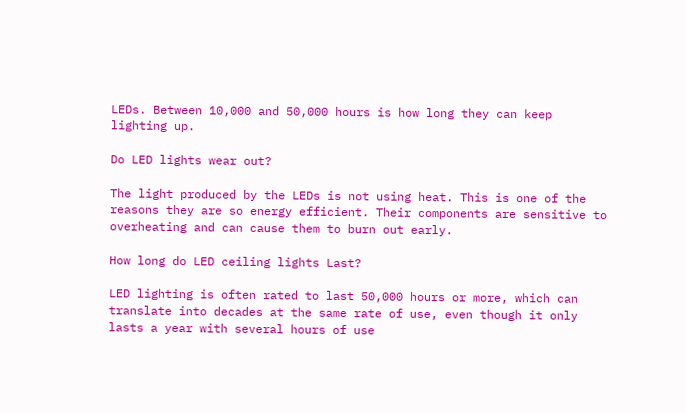LEDs. Between 10,000 and 50,000 hours is how long they can keep lighting up.

Do LED lights wear out?

The light produced by the LEDs is not using heat. This is one of the reasons they are so energy efficient. Their components are sensitive to overheating and can cause them to burn out early.

How long do LED ceiling lights Last?

LED lighting is often rated to last 50,000 hours or more, which can translate into decades at the same rate of use, even though it only lasts a year with several hours of use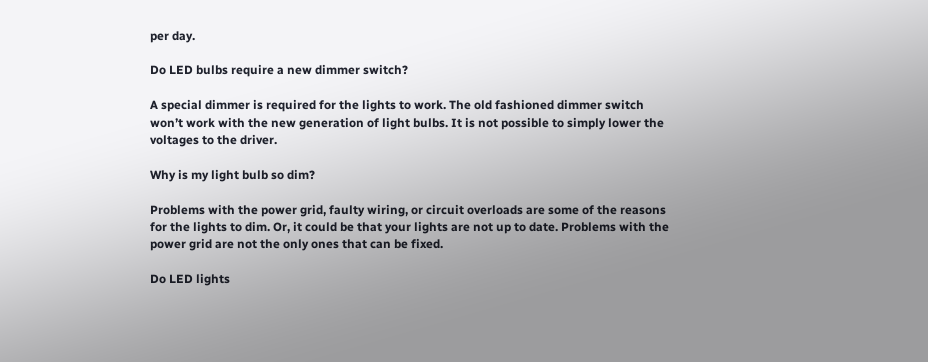per day.

Do LED bulbs require a new dimmer switch?

A special dimmer is required for the lights to work. The old fashioned dimmer switch won’t work with the new generation of light bulbs. It is not possible to simply lower the voltages to the driver.

Why is my light bulb so dim?

Problems with the power grid, faulty wiring, or circuit overloads are some of the reasons for the lights to dim. Or, it could be that your lights are not up to date. Problems with the power grid are not the only ones that can be fixed.

Do LED lights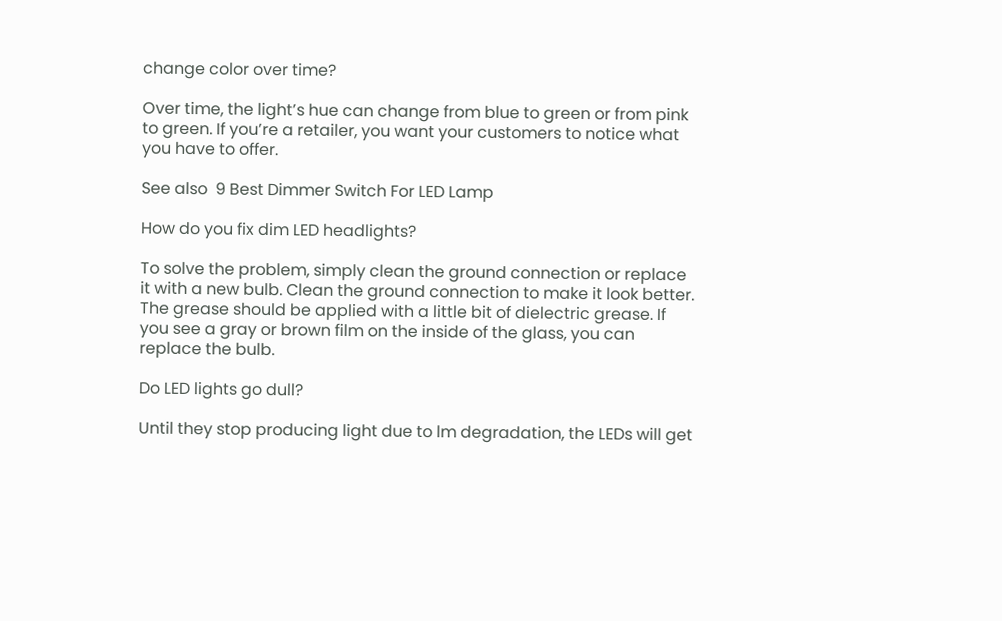change color over time?

Over time, the light’s hue can change from blue to green or from pink to green. If you’re a retailer, you want your customers to notice what you have to offer.

See also  9 Best Dimmer Switch For LED Lamp

How do you fix dim LED headlights?

To solve the problem, simply clean the ground connection or replace it with a new bulb. Clean the ground connection to make it look better. The grease should be applied with a little bit of dielectric grease. If you see a gray or brown film on the inside of the glass, you can replace the bulb.

Do LED lights go dull?

Until they stop producing light due to lm degradation, the LEDs will get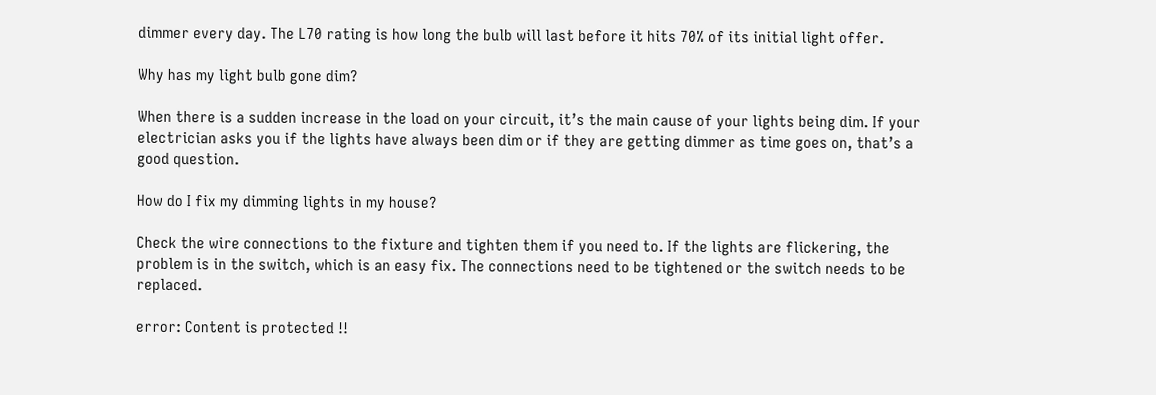dimmer every day. The L70 rating is how long the bulb will last before it hits 70% of its initial light offer.

Why has my light bulb gone dim?

When there is a sudden increase in the load on your circuit, it’s the main cause of your lights being dim. If your electrician asks you if the lights have always been dim or if they are getting dimmer as time goes on, that’s a good question.

How do I fix my dimming lights in my house?

Check the wire connections to the fixture and tighten them if you need to. If the lights are flickering, the problem is in the switch, which is an easy fix. The connections need to be tightened or the switch needs to be replaced.

error: Content is protected !!